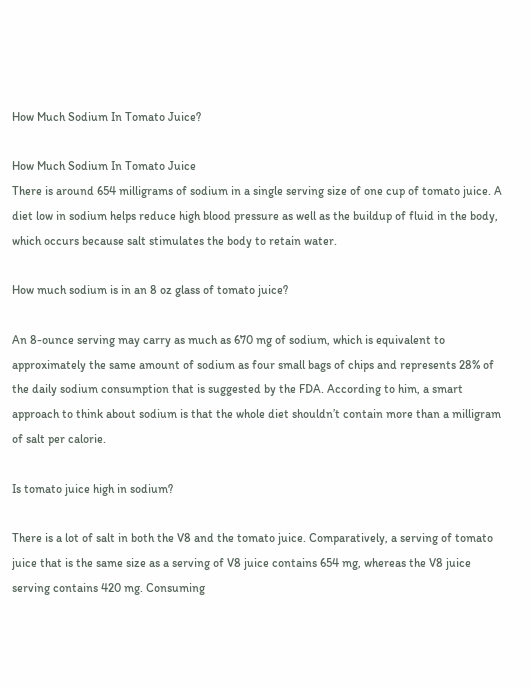How Much Sodium In Tomato Juice?

How Much Sodium In Tomato Juice
There is around 654 milligrams of sodium in a single serving size of one cup of tomato juice. A diet low in sodium helps reduce high blood pressure as well as the buildup of fluid in the body, which occurs because salt stimulates the body to retain water.

How much sodium is in an 8 oz glass of tomato juice?

An 8-ounce serving may carry as much as 670 mg of sodium, which is equivalent to approximately the same amount of sodium as four small bags of chips and represents 28% of the daily sodium consumption that is suggested by the FDA. According to him, a smart approach to think about sodium is that the whole diet shouldn’t contain more than a milligram of salt per calorie.

Is tomato juice high in sodium?

There is a lot of salt in both the V8 and the tomato juice. Comparatively, a serving of tomato juice that is the same size as a serving of V8 juice contains 654 mg, whereas the V8 juice serving contains 420 mg. Consuming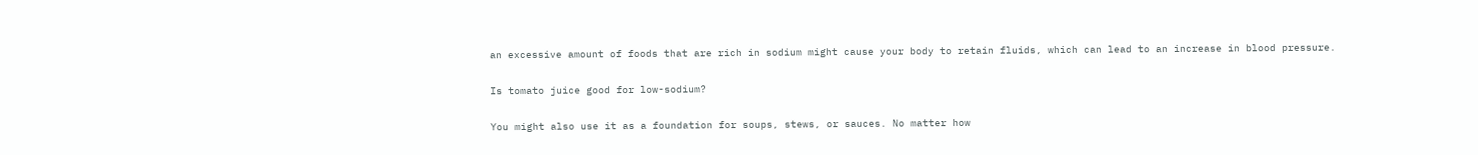an excessive amount of foods that are rich in sodium might cause your body to retain fluids, which can lead to an increase in blood pressure.

Is tomato juice good for low-sodium?

You might also use it as a foundation for soups, stews, or sauces. No matter how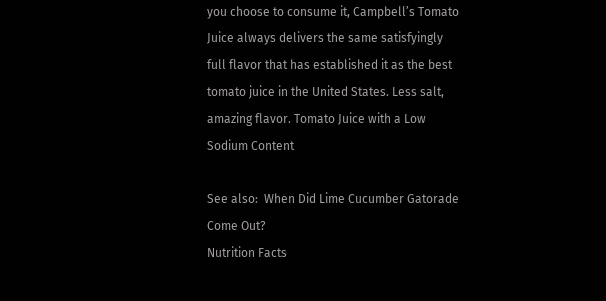you choose to consume it, Campbell’s Tomato Juice always delivers the same satisfyingly full flavor that has established it as the best tomato juice in the United States. Less salt, amazing flavor. Tomato Juice with a Low Sodium Content

See also:  When Did Lime Cucumber Gatorade Come Out?
Nutrition Facts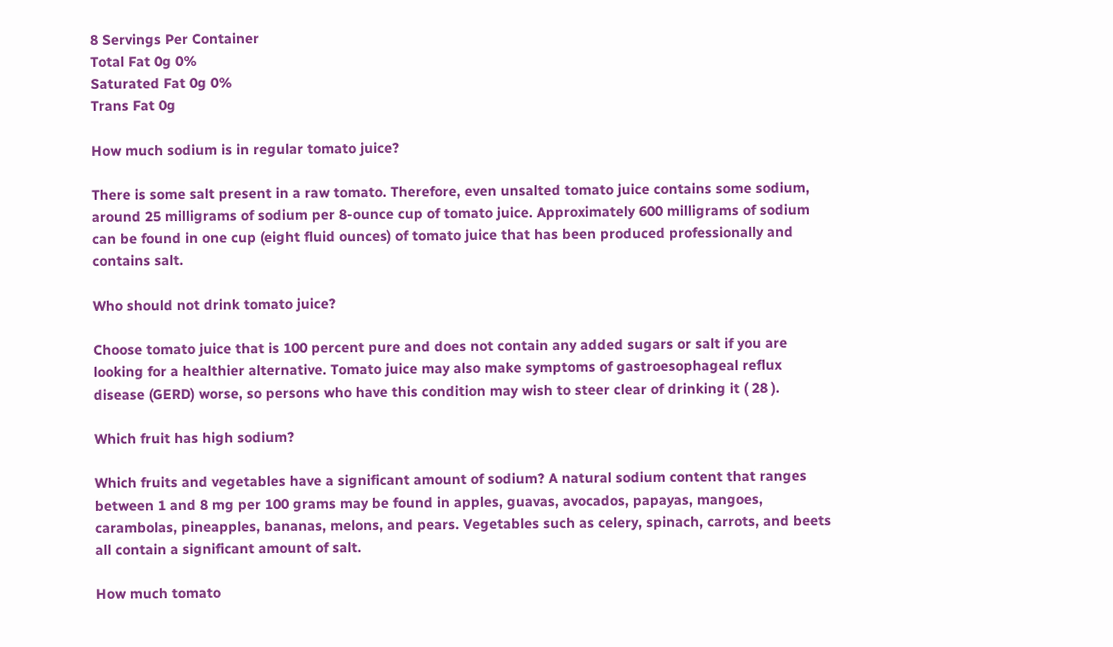8 Servings Per Container
Total Fat 0g 0%
Saturated Fat 0g 0%
Trans Fat 0g

How much sodium is in regular tomato juice?

There is some salt present in a raw tomato. Therefore, even unsalted tomato juice contains some sodium, around 25 milligrams of sodium per 8-ounce cup of tomato juice. Approximately 600 milligrams of sodium can be found in one cup (eight fluid ounces) of tomato juice that has been produced professionally and contains salt.

Who should not drink tomato juice?

Choose tomato juice that is 100 percent pure and does not contain any added sugars or salt if you are looking for a healthier alternative. Tomato juice may also make symptoms of gastroesophageal reflux disease (GERD) worse, so persons who have this condition may wish to steer clear of drinking it ( 28 ).

Which fruit has high sodium?

Which fruits and vegetables have a significant amount of sodium? A natural sodium content that ranges between 1 and 8 mg per 100 grams may be found in apples, guavas, avocados, papayas, mangoes, carambolas, pineapples, bananas, melons, and pears. Vegetables such as celery, spinach, carrots, and beets all contain a significant amount of salt.

How much tomato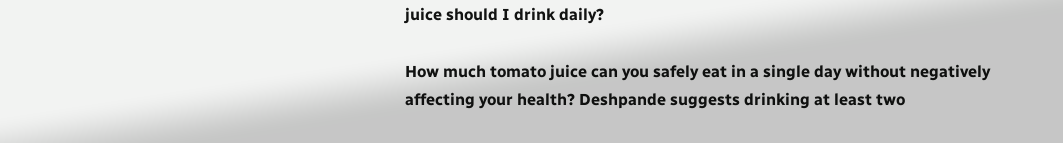juice should I drink daily?

How much tomato juice can you safely eat in a single day without negatively affecting your health? Deshpande suggests drinking at least two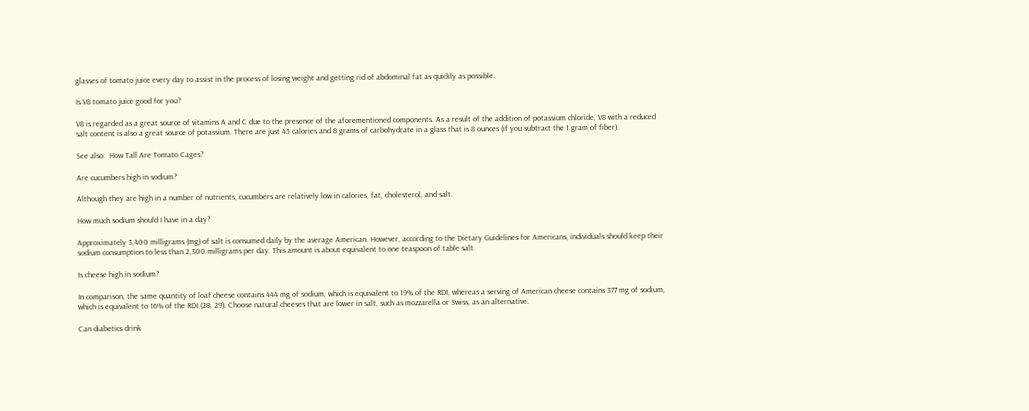glasses of tomato juice every day to assist in the process of losing weight and getting rid of abdominal fat as quickly as possible.

Is V8 tomato juice good for you?

V8 is regarded as a great source of vitamins A and C due to the presence of the aforementioned components. As a result of the addition of potassium chloride, V8 with a reduced salt content is also a great source of potassium. There are just 45 calories and 8 grams of carbohydrate in a glass that is 8 ounces (if you subtract the 1 gram of fiber).

See also:  How Tall Are Tomato Cages?

Are cucumbers high in sodium?

Although they are high in a number of nutrients, cucumbers are relatively low in calories, fat, cholesterol, and salt.

How much sodium should I have in a day?

Approximately 3,400 milligrams (mg) of salt is consumed daily by the average American. However, according to the Dietary Guidelines for Americans, individuals should keep their sodium consumption to less than 2,300 milligrams per day. This amount is about equivalent to one teaspoon of table salt.

Is cheese high in sodium?

In comparison, the same quantity of loaf cheese contains 444 mg of sodium, which is equivalent to 19% of the RDI, whereas a serving of American cheese contains 377 mg of sodium, which is equivalent to 16% of the RDI (28, 29). Choose natural cheeses that are lower in salt, such as mozzarella or Swiss, as an alternative.

Can diabetics drink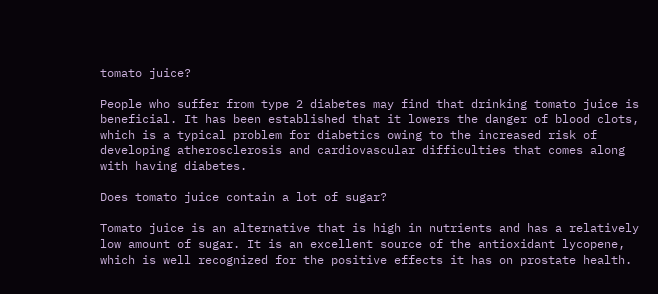tomato juice?

People who suffer from type 2 diabetes may find that drinking tomato juice is beneficial. It has been established that it lowers the danger of blood clots, which is a typical problem for diabetics owing to the increased risk of developing atherosclerosis and cardiovascular difficulties that comes along with having diabetes.

Does tomato juice contain a lot of sugar?

Tomato juice is an alternative that is high in nutrients and has a relatively low amount of sugar. It is an excellent source of the antioxidant lycopene, which is well recognized for the positive effects it has on prostate health.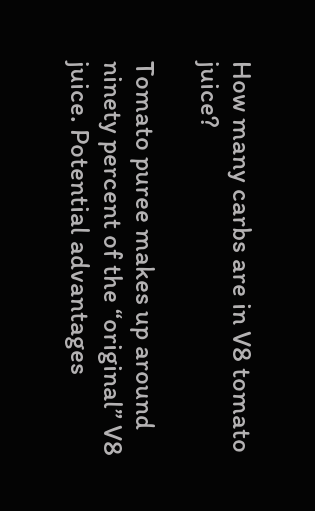How many carbs are in V8 tomato juice?

Tomato puree makes up around ninety percent of the “original” V8 juice. Potential advantages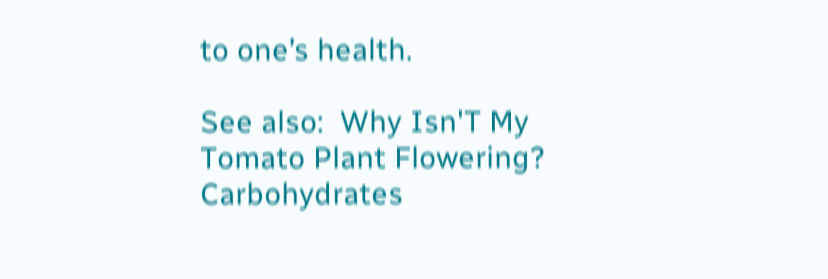to one’s health.

See also:  Why Isn'T My Tomato Plant Flowering?
Carbohydrates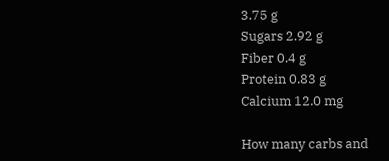3.75 g
Sugars 2.92 g
Fiber 0.4 g
Protein 0.83 g
Calcium 12.0 mg

How many carbs and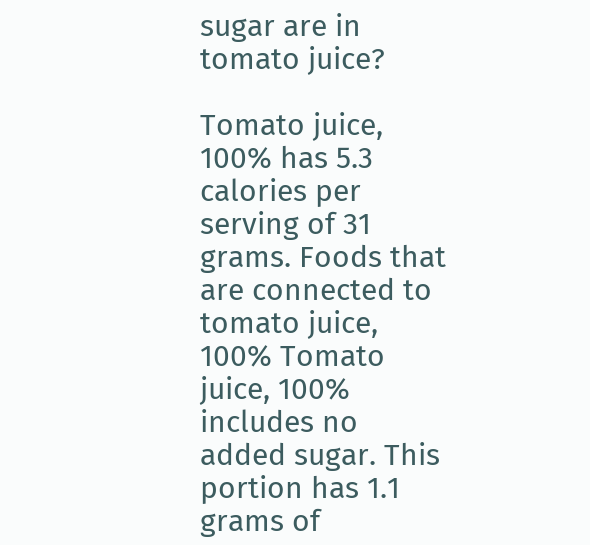sugar are in tomato juice?

Tomato juice, 100% has 5.3 calories per serving of 31 grams. Foods that are connected to tomato juice, 100% Tomato juice, 100% includes no added sugar. This portion has 1.1 grams of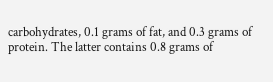carbohydrates, 0.1 grams of fat, and 0.3 grams of protein. The latter contains 0.8 grams of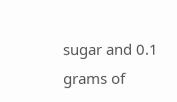sugar and 0.1 grams of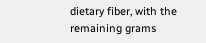dietary fiber, with the remaining grams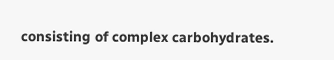consisting of complex carbohydrates.